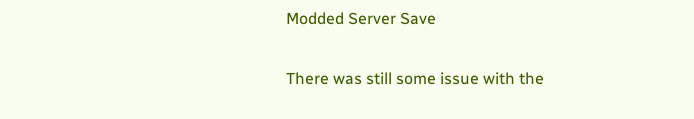Modded Server Save

There was still some issue with the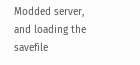Modded server,
and loading the savefile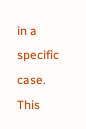in a specific case.
This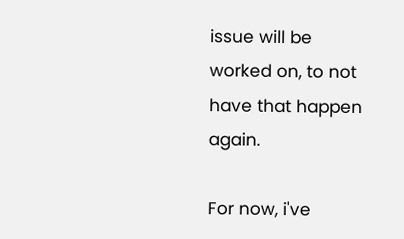issue will be worked on, to not have that happen again.

For now, i've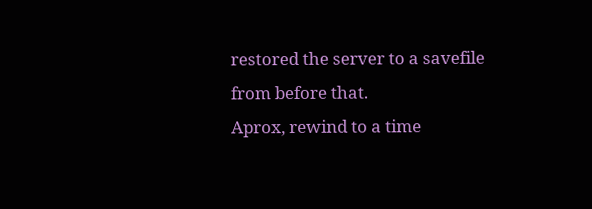restored the server to a savefile from before that.
Aprox, rewind to a time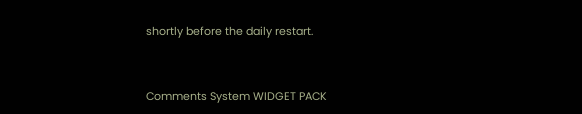shortly before the daily restart.


Comments System WIDGET PACK